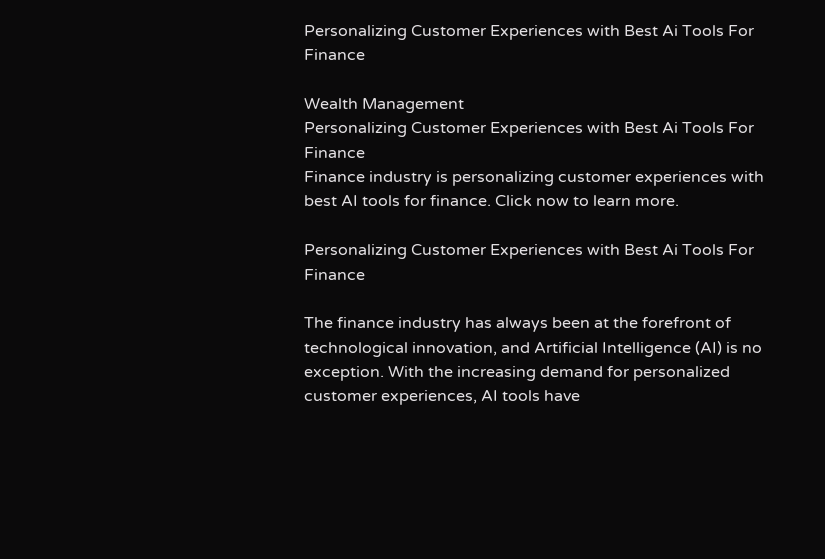Personalizing Customer Experiences with Best Ai Tools For Finance

Wealth Management
Personalizing Customer Experiences with Best Ai Tools For Finance
Finance industry is personalizing customer experiences with best AI tools for finance. Click now to learn more.

Personalizing Customer Experiences with Best Ai Tools For Finance

The finance industry has always been at the forefront of technological innovation, and Artificial Intelligence (AI) is no exception. With the increasing demand for personalized customer experiences, AI tools have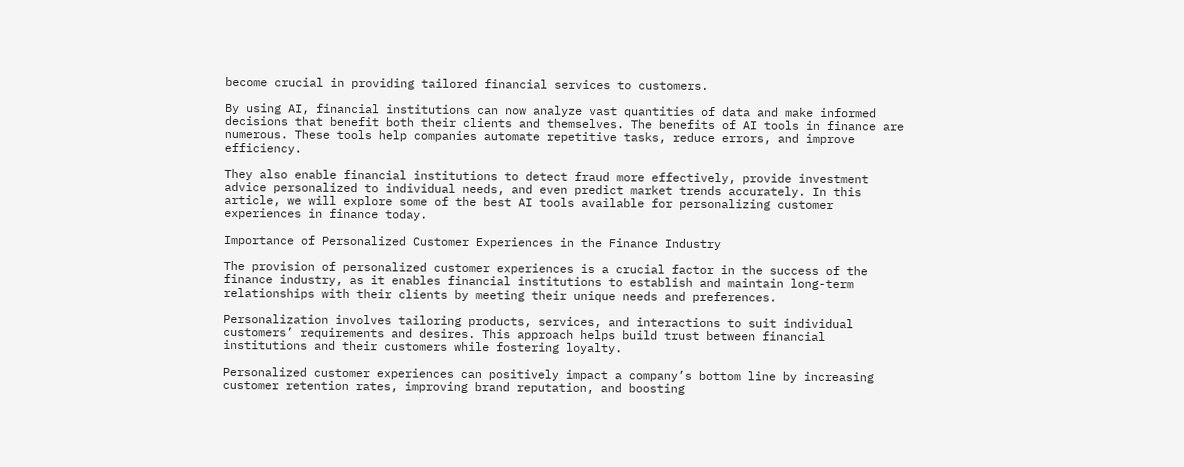become crucial in providing tailored financial services to customers.

By using AI, financial institutions can now analyze vast quantities of data and make informed decisions that benefit both their clients and themselves. The benefits of AI tools in finance are numerous. These tools help companies automate repetitive tasks, reduce errors, and improve efficiency.

They also enable financial institutions to detect fraud more effectively, provide investment advice personalized to individual needs, and even predict market trends accurately. In this article, we will explore some of the best AI tools available for personalizing customer experiences in finance today.

Importance of Personalized Customer Experiences in the Finance Industry

The provision of personalized customer experiences is a crucial factor in the success of the finance industry, as it enables financial institutions to establish and maintain long-term relationships with their clients by meeting their unique needs and preferences.

Personalization involves tailoring products, services, and interactions to suit individual customers’ requirements and desires. This approach helps build trust between financial institutions and their customers while fostering loyalty.

Personalized customer experiences can positively impact a company’s bottom line by increasing customer retention rates, improving brand reputation, and boosting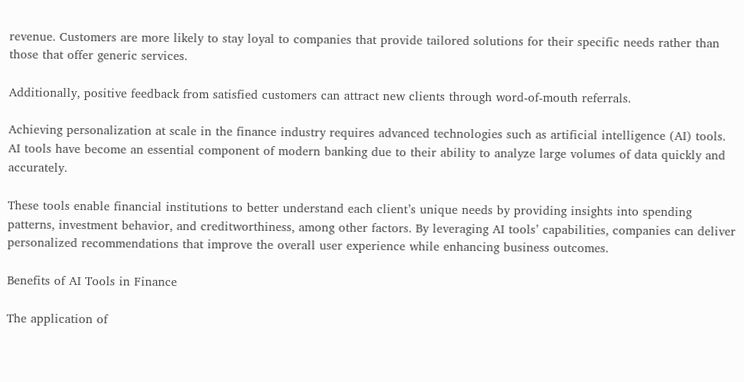revenue. Customers are more likely to stay loyal to companies that provide tailored solutions for their specific needs rather than those that offer generic services.

Additionally, positive feedback from satisfied customers can attract new clients through word-of-mouth referrals.

Achieving personalization at scale in the finance industry requires advanced technologies such as artificial intelligence (AI) tools. AI tools have become an essential component of modern banking due to their ability to analyze large volumes of data quickly and accurately.

These tools enable financial institutions to better understand each client’s unique needs by providing insights into spending patterns, investment behavior, and creditworthiness, among other factors. By leveraging AI tools’ capabilities, companies can deliver personalized recommendations that improve the overall user experience while enhancing business outcomes.

Benefits of AI Tools in Finance

The application of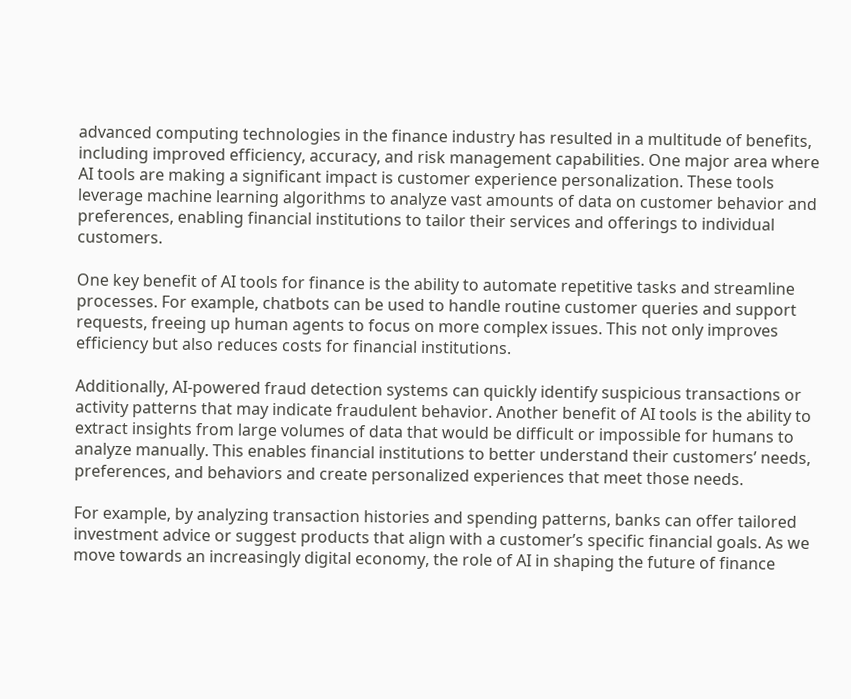advanced computing technologies in the finance industry has resulted in a multitude of benefits, including improved efficiency, accuracy, and risk management capabilities. One major area where AI tools are making a significant impact is customer experience personalization. These tools leverage machine learning algorithms to analyze vast amounts of data on customer behavior and preferences, enabling financial institutions to tailor their services and offerings to individual customers.

One key benefit of AI tools for finance is the ability to automate repetitive tasks and streamline processes. For example, chatbots can be used to handle routine customer queries and support requests, freeing up human agents to focus on more complex issues. This not only improves efficiency but also reduces costs for financial institutions.

Additionally, AI-powered fraud detection systems can quickly identify suspicious transactions or activity patterns that may indicate fraudulent behavior. Another benefit of AI tools is the ability to extract insights from large volumes of data that would be difficult or impossible for humans to analyze manually. This enables financial institutions to better understand their customers’ needs, preferences, and behaviors and create personalized experiences that meet those needs.

For example, by analyzing transaction histories and spending patterns, banks can offer tailored investment advice or suggest products that align with a customer’s specific financial goals. As we move towards an increasingly digital economy, the role of AI in shaping the future of finance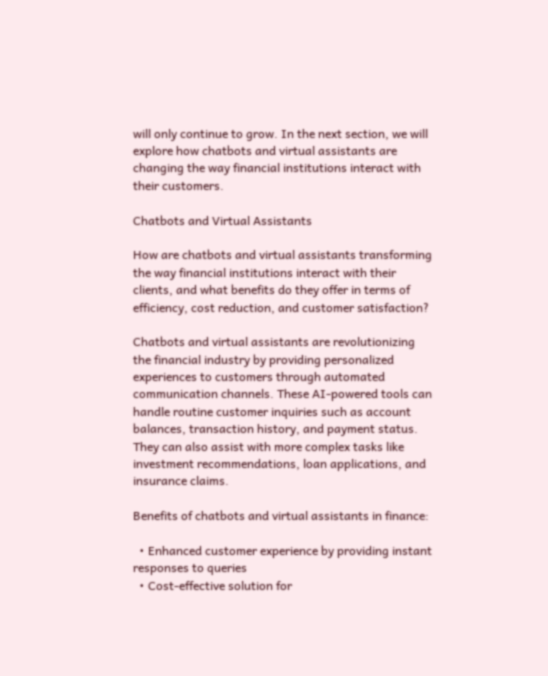will only continue to grow. In the next section, we will explore how chatbots and virtual assistants are changing the way financial institutions interact with their customers.

Chatbots and Virtual Assistants

How are chatbots and virtual assistants transforming the way financial institutions interact with their clients, and what benefits do they offer in terms of efficiency, cost reduction, and customer satisfaction?

Chatbots and virtual assistants are revolutionizing the financial industry by providing personalized experiences to customers through automated communication channels. These AI-powered tools can handle routine customer inquiries such as account balances, transaction history, and payment status. They can also assist with more complex tasks like investment recommendations, loan applications, and insurance claims.

Benefits of chatbots and virtual assistants in finance:

  • Enhanced customer experience by providing instant responses to queries
  • Cost-effective solution for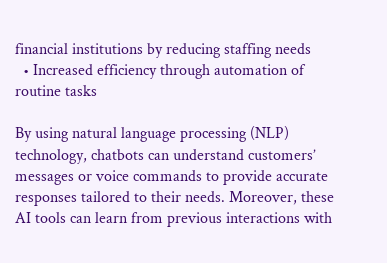financial institutions by reducing staffing needs
  • Increased efficiency through automation of routine tasks

By using natural language processing (NLP) technology, chatbots can understand customers’ messages or voice commands to provide accurate responses tailored to their needs. Moreover, these AI tools can learn from previous interactions with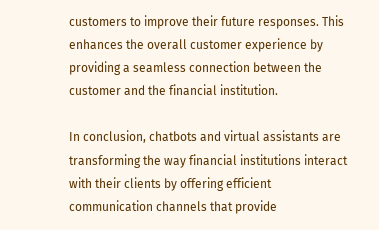customers to improve their future responses. This enhances the overall customer experience by providing a seamless connection between the customer and the financial institution.

In conclusion, chatbots and virtual assistants are transforming the way financial institutions interact with their clients by offering efficient communication channels that provide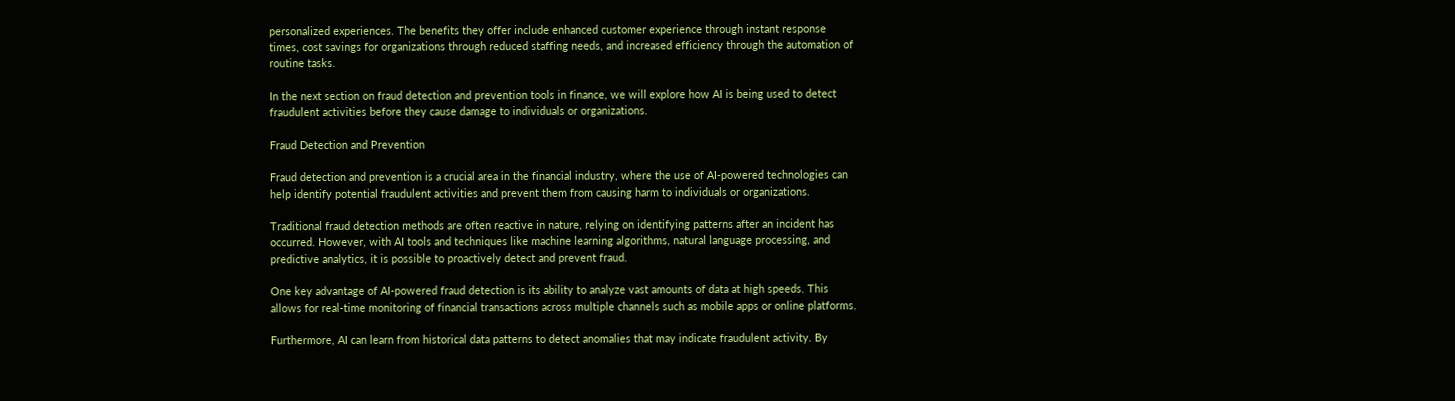personalized experiences. The benefits they offer include enhanced customer experience through instant response times, cost savings for organizations through reduced staffing needs, and increased efficiency through the automation of routine tasks.

In the next section on fraud detection and prevention tools in finance, we will explore how AI is being used to detect fraudulent activities before they cause damage to individuals or organizations.

Fraud Detection and Prevention

Fraud detection and prevention is a crucial area in the financial industry, where the use of AI-powered technologies can help identify potential fraudulent activities and prevent them from causing harm to individuals or organizations.

Traditional fraud detection methods are often reactive in nature, relying on identifying patterns after an incident has occurred. However, with AI tools and techniques like machine learning algorithms, natural language processing, and predictive analytics, it is possible to proactively detect and prevent fraud.

One key advantage of AI-powered fraud detection is its ability to analyze vast amounts of data at high speeds. This allows for real-time monitoring of financial transactions across multiple channels such as mobile apps or online platforms.

Furthermore, AI can learn from historical data patterns to detect anomalies that may indicate fraudulent activity. By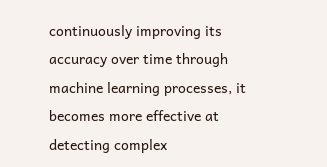continuously improving its accuracy over time through machine learning processes, it becomes more effective at detecting complex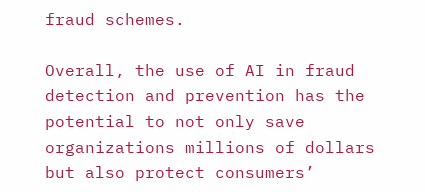fraud schemes.

Overall, the use of AI in fraud detection and prevention has the potential to not only save organizations millions of dollars but also protect consumers’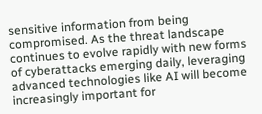sensitive information from being compromised. As the threat landscape continues to evolve rapidly with new forms of cyberattacks emerging daily, leveraging advanced technologies like AI will become increasingly important for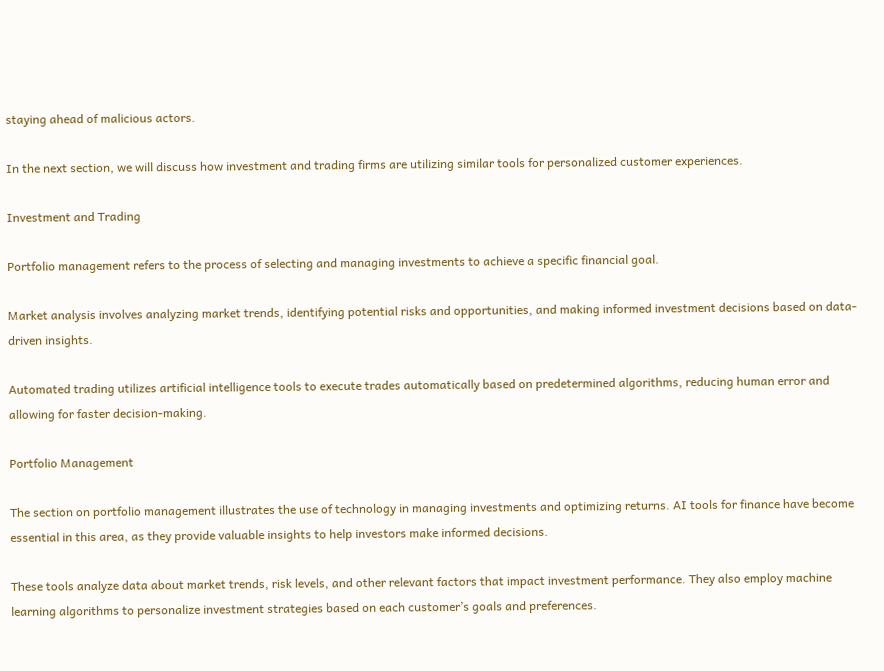staying ahead of malicious actors.

In the next section, we will discuss how investment and trading firms are utilizing similar tools for personalized customer experiences.

Investment and Trading

Portfolio management refers to the process of selecting and managing investments to achieve a specific financial goal.

Market analysis involves analyzing market trends, identifying potential risks and opportunities, and making informed investment decisions based on data-driven insights.

Automated trading utilizes artificial intelligence tools to execute trades automatically based on predetermined algorithms, reducing human error and allowing for faster decision-making.

Portfolio Management

The section on portfolio management illustrates the use of technology in managing investments and optimizing returns. AI tools for finance have become essential in this area, as they provide valuable insights to help investors make informed decisions.

These tools analyze data about market trends, risk levels, and other relevant factors that impact investment performance. They also employ machine learning algorithms to personalize investment strategies based on each customer’s goals and preferences.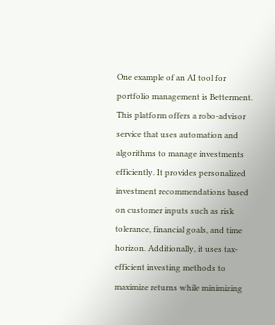One example of an AI tool for portfolio management is Betterment. This platform offers a robo-advisor service that uses automation and algorithms to manage investments efficiently. It provides personalized investment recommendations based on customer inputs such as risk tolerance, financial goals, and time horizon. Additionally, it uses tax-efficient investing methods to maximize returns while minimizing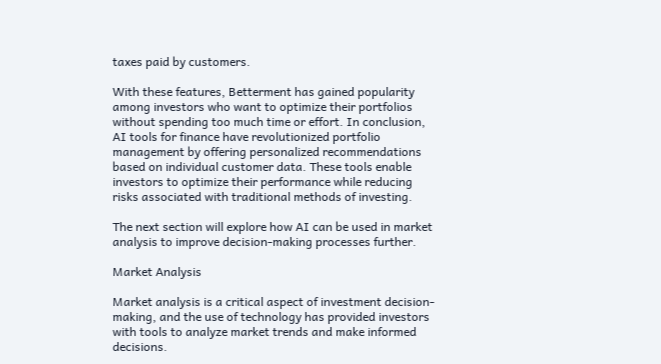taxes paid by customers.

With these features, Betterment has gained popularity among investors who want to optimize their portfolios without spending too much time or effort. In conclusion, AI tools for finance have revolutionized portfolio management by offering personalized recommendations based on individual customer data. These tools enable investors to optimize their performance while reducing risks associated with traditional methods of investing.

The next section will explore how AI can be used in market analysis to improve decision-making processes further.

Market Analysis

Market analysis is a critical aspect of investment decision-making, and the use of technology has provided investors with tools to analyze market trends and make informed decisions.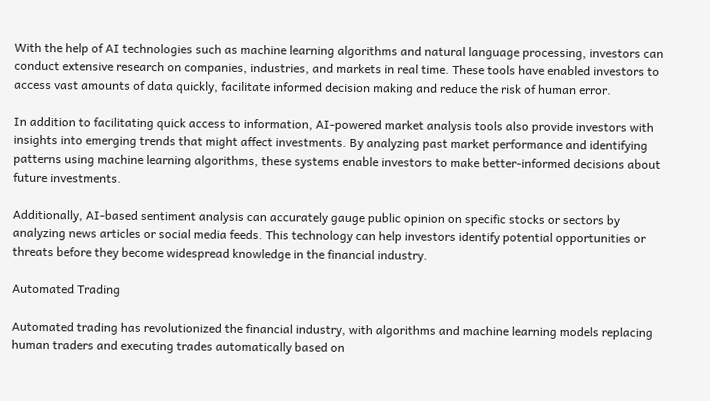With the help of AI technologies such as machine learning algorithms and natural language processing, investors can conduct extensive research on companies, industries, and markets in real time. These tools have enabled investors to access vast amounts of data quickly, facilitate informed decision making and reduce the risk of human error.

In addition to facilitating quick access to information, AI-powered market analysis tools also provide investors with insights into emerging trends that might affect investments. By analyzing past market performance and identifying patterns using machine learning algorithms, these systems enable investors to make better-informed decisions about future investments.

Additionally, AI-based sentiment analysis can accurately gauge public opinion on specific stocks or sectors by analyzing news articles or social media feeds. This technology can help investors identify potential opportunities or threats before they become widespread knowledge in the financial industry.

Automated Trading

Automated trading has revolutionized the financial industry, with algorithms and machine learning models replacing human traders and executing trades automatically based on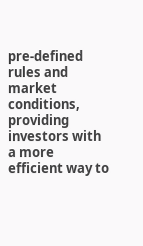pre-defined rules and market conditions, providing investors with a more efficient way to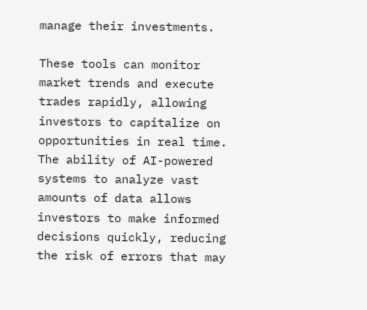manage their investments.

These tools can monitor market trends and execute trades rapidly, allowing investors to capitalize on opportunities in real time. The ability of AI-powered systems to analyze vast amounts of data allows investors to make informed decisions quickly, reducing the risk of errors that may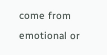come from emotional or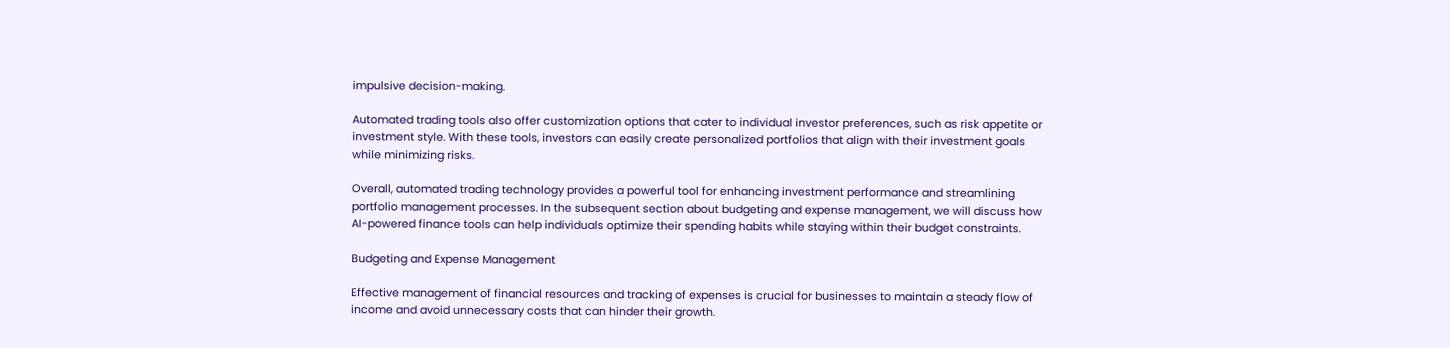impulsive decision-making.

Automated trading tools also offer customization options that cater to individual investor preferences, such as risk appetite or investment style. With these tools, investors can easily create personalized portfolios that align with their investment goals while minimizing risks.

Overall, automated trading technology provides a powerful tool for enhancing investment performance and streamlining portfolio management processes. In the subsequent section about budgeting and expense management, we will discuss how AI-powered finance tools can help individuals optimize their spending habits while staying within their budget constraints.

Budgeting and Expense Management

Effective management of financial resources and tracking of expenses is crucial for businesses to maintain a steady flow of income and avoid unnecessary costs that can hinder their growth.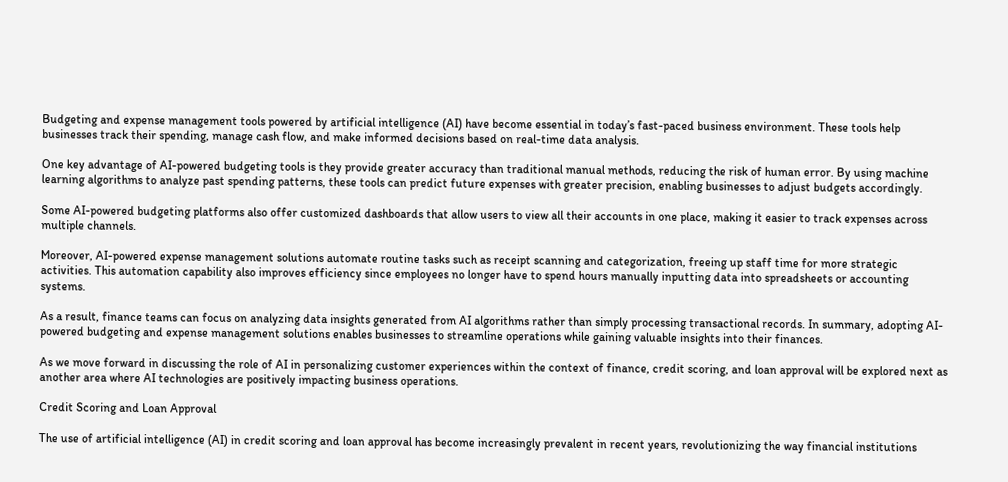Budgeting and expense management tools powered by artificial intelligence (AI) have become essential in today’s fast-paced business environment. These tools help businesses track their spending, manage cash flow, and make informed decisions based on real-time data analysis.

One key advantage of AI-powered budgeting tools is they provide greater accuracy than traditional manual methods, reducing the risk of human error. By using machine learning algorithms to analyze past spending patterns, these tools can predict future expenses with greater precision, enabling businesses to adjust budgets accordingly.

Some AI-powered budgeting platforms also offer customized dashboards that allow users to view all their accounts in one place, making it easier to track expenses across multiple channels.

Moreover, AI-powered expense management solutions automate routine tasks such as receipt scanning and categorization, freeing up staff time for more strategic activities. This automation capability also improves efficiency since employees no longer have to spend hours manually inputting data into spreadsheets or accounting systems.

As a result, finance teams can focus on analyzing data insights generated from AI algorithms rather than simply processing transactional records. In summary, adopting AI-powered budgeting and expense management solutions enables businesses to streamline operations while gaining valuable insights into their finances.

As we move forward in discussing the role of AI in personalizing customer experiences within the context of finance, credit scoring, and loan approval will be explored next as another area where AI technologies are positively impacting business operations.

Credit Scoring and Loan Approval

The use of artificial intelligence (AI) in credit scoring and loan approval has become increasingly prevalent in recent years, revolutionizing the way financial institutions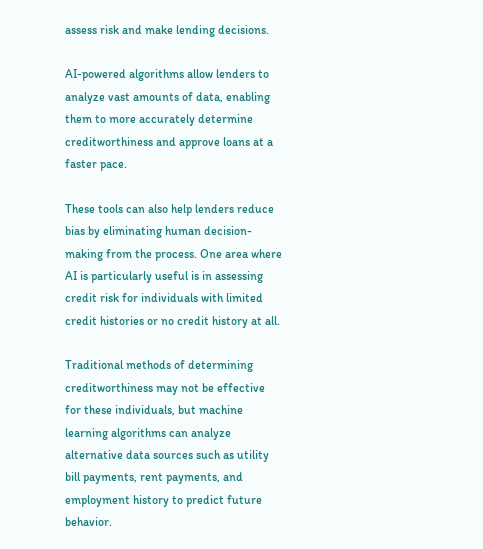assess risk and make lending decisions.

AI-powered algorithms allow lenders to analyze vast amounts of data, enabling them to more accurately determine creditworthiness and approve loans at a faster pace.

These tools can also help lenders reduce bias by eliminating human decision-making from the process. One area where AI is particularly useful is in assessing credit risk for individuals with limited credit histories or no credit history at all.

Traditional methods of determining creditworthiness may not be effective for these individuals, but machine learning algorithms can analyze alternative data sources such as utility bill payments, rent payments, and employment history to predict future behavior.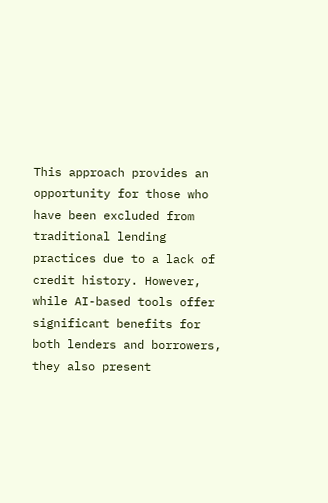This approach provides an opportunity for those who have been excluded from traditional lending practices due to a lack of credit history. However, while AI-based tools offer significant benefits for both lenders and borrowers, they also present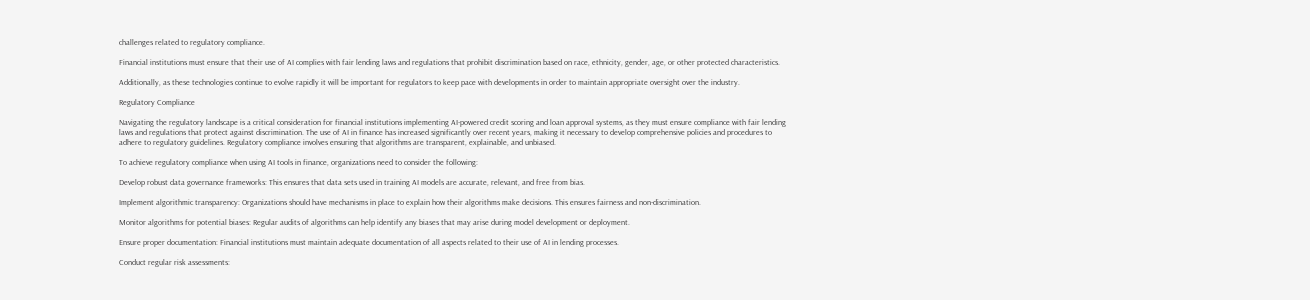challenges related to regulatory compliance.

Financial institutions must ensure that their use of AI complies with fair lending laws and regulations that prohibit discrimination based on race, ethnicity, gender, age, or other protected characteristics.

Additionally, as these technologies continue to evolve rapidly it will be important for regulators to keep pace with developments in order to maintain appropriate oversight over the industry.

Regulatory Compliance

Navigating the regulatory landscape is a critical consideration for financial institutions implementing AI-powered credit scoring and loan approval systems, as they must ensure compliance with fair lending laws and regulations that protect against discrimination. The use of AI in finance has increased significantly over recent years, making it necessary to develop comprehensive policies and procedures to adhere to regulatory guidelines. Regulatory compliance involves ensuring that algorithms are transparent, explainable, and unbiased.

To achieve regulatory compliance when using AI tools in finance, organizations need to consider the following:

Develop robust data governance frameworks: This ensures that data sets used in training AI models are accurate, relevant, and free from bias.

Implement algorithmic transparency: Organizations should have mechanisms in place to explain how their algorithms make decisions. This ensures fairness and non-discrimination.

Monitor algorithms for potential biases: Regular audits of algorithms can help identify any biases that may arise during model development or deployment.

Ensure proper documentation: Financial institutions must maintain adequate documentation of all aspects related to their use of AI in lending processes.

Conduct regular risk assessments: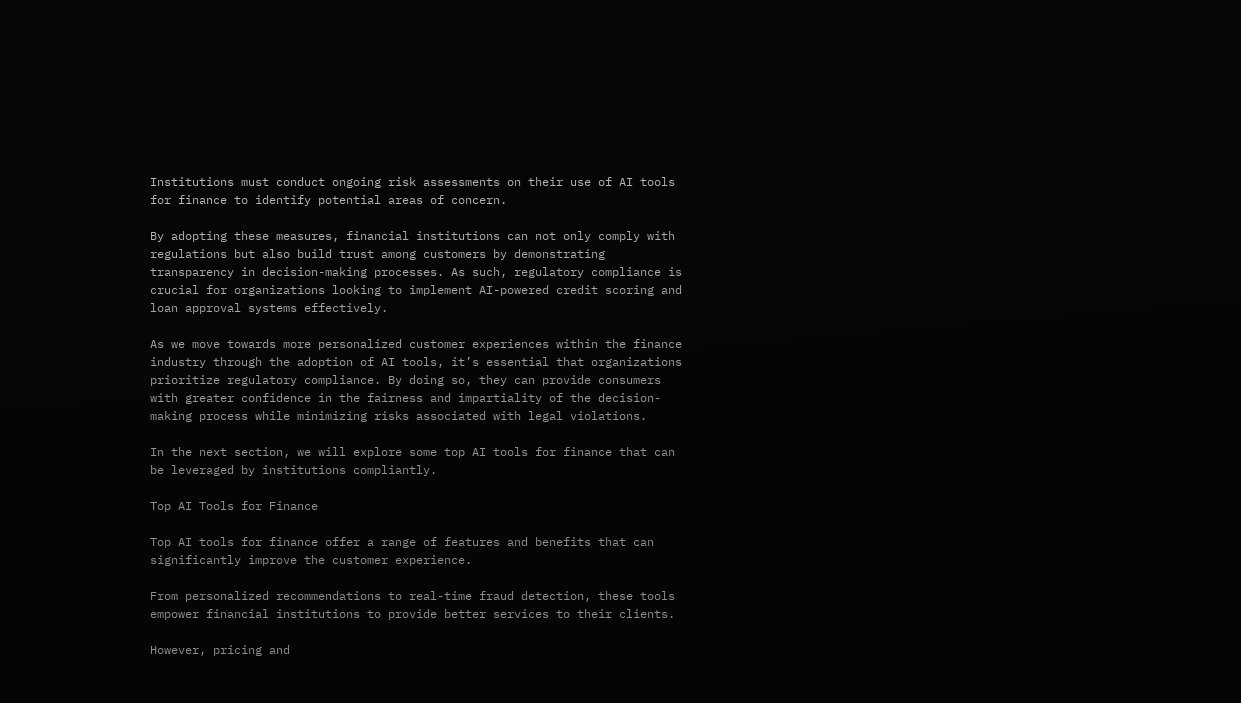Institutions must conduct ongoing risk assessments on their use of AI tools for finance to identify potential areas of concern.

By adopting these measures, financial institutions can not only comply with regulations but also build trust among customers by demonstrating transparency in decision-making processes. As such, regulatory compliance is crucial for organizations looking to implement AI-powered credit scoring and loan approval systems effectively.

As we move towards more personalized customer experiences within the finance industry through the adoption of AI tools, it’s essential that organizations prioritize regulatory compliance. By doing so, they can provide consumers with greater confidence in the fairness and impartiality of the decision-making process while minimizing risks associated with legal violations.

In the next section, we will explore some top AI tools for finance that can be leveraged by institutions compliantly.

Top AI Tools for Finance

Top AI tools for finance offer a range of features and benefits that can significantly improve the customer experience.

From personalized recommendations to real-time fraud detection, these tools empower financial institutions to provide better services to their clients.

However, pricing and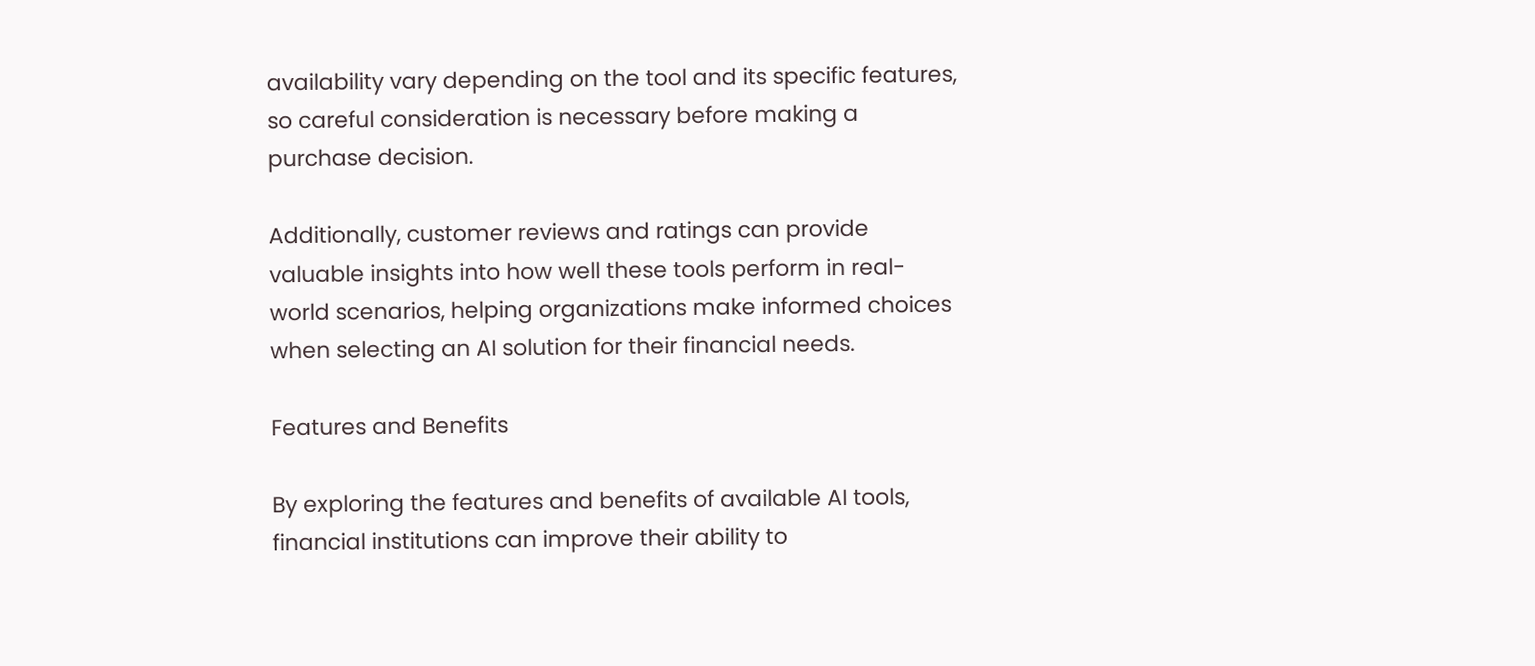availability vary depending on the tool and its specific features, so careful consideration is necessary before making a purchase decision.

Additionally, customer reviews and ratings can provide valuable insights into how well these tools perform in real-world scenarios, helping organizations make informed choices when selecting an AI solution for their financial needs.

Features and Benefits

By exploring the features and benefits of available AI tools, financial institutions can improve their ability to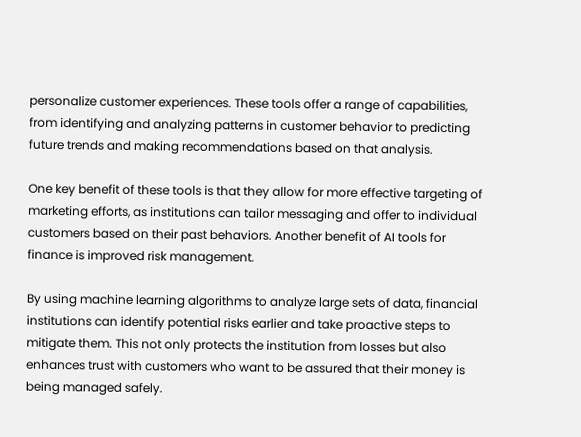personalize customer experiences. These tools offer a range of capabilities, from identifying and analyzing patterns in customer behavior to predicting future trends and making recommendations based on that analysis.

One key benefit of these tools is that they allow for more effective targeting of marketing efforts, as institutions can tailor messaging and offer to individual customers based on their past behaviors. Another benefit of AI tools for finance is improved risk management.

By using machine learning algorithms to analyze large sets of data, financial institutions can identify potential risks earlier and take proactive steps to mitigate them. This not only protects the institution from losses but also enhances trust with customers who want to be assured that their money is being managed safely.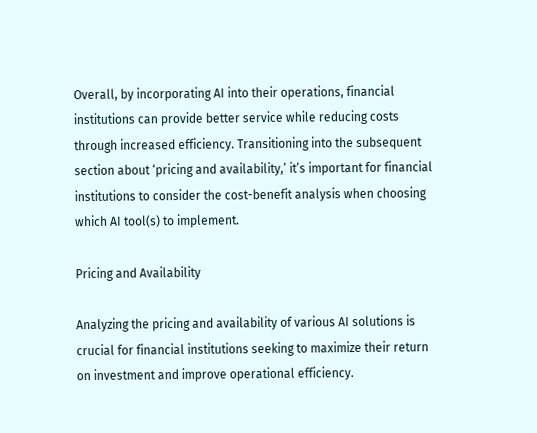Overall, by incorporating AI into their operations, financial institutions can provide better service while reducing costs through increased efficiency. Transitioning into the subsequent section about ‘pricing and availability,’ it’s important for financial institutions to consider the cost-benefit analysis when choosing which AI tool(s) to implement.

Pricing and Availability

Analyzing the pricing and availability of various AI solutions is crucial for financial institutions seeking to maximize their return on investment and improve operational efficiency.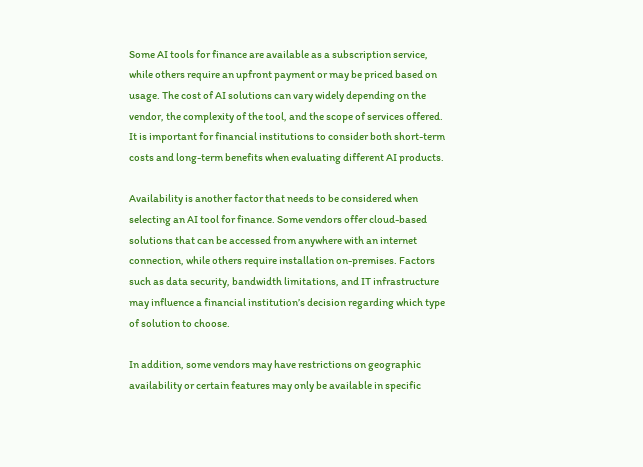Some AI tools for finance are available as a subscription service, while others require an upfront payment or may be priced based on usage. The cost of AI solutions can vary widely depending on the vendor, the complexity of the tool, and the scope of services offered. It is important for financial institutions to consider both short-term costs and long-term benefits when evaluating different AI products.

Availability is another factor that needs to be considered when selecting an AI tool for finance. Some vendors offer cloud-based solutions that can be accessed from anywhere with an internet connection, while others require installation on-premises. Factors such as data security, bandwidth limitations, and IT infrastructure may influence a financial institution’s decision regarding which type of solution to choose.

In addition, some vendors may have restrictions on geographic availability or certain features may only be available in specific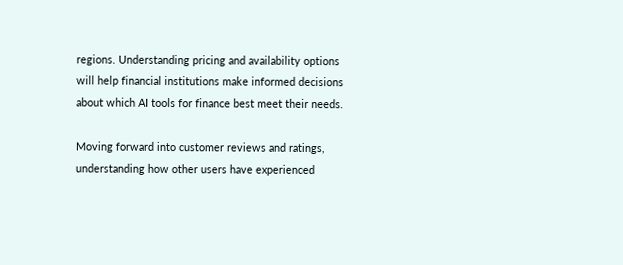regions. Understanding pricing and availability options will help financial institutions make informed decisions about which AI tools for finance best meet their needs.

Moving forward into customer reviews and ratings, understanding how other users have experienced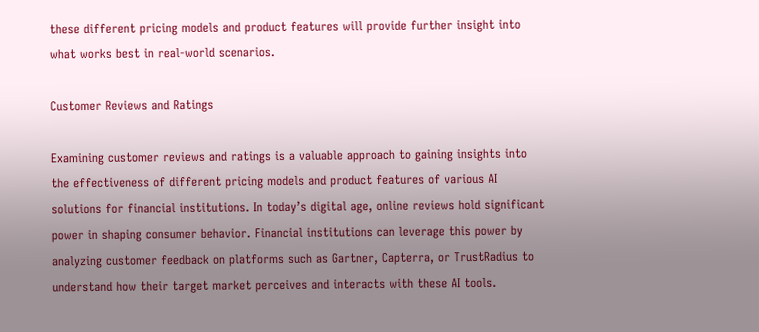these different pricing models and product features will provide further insight into what works best in real-world scenarios.

Customer Reviews and Ratings

Examining customer reviews and ratings is a valuable approach to gaining insights into the effectiveness of different pricing models and product features of various AI solutions for financial institutions. In today’s digital age, online reviews hold significant power in shaping consumer behavior. Financial institutions can leverage this power by analyzing customer feedback on platforms such as Gartner, Capterra, or TrustRadius to understand how their target market perceives and interacts with these AI tools.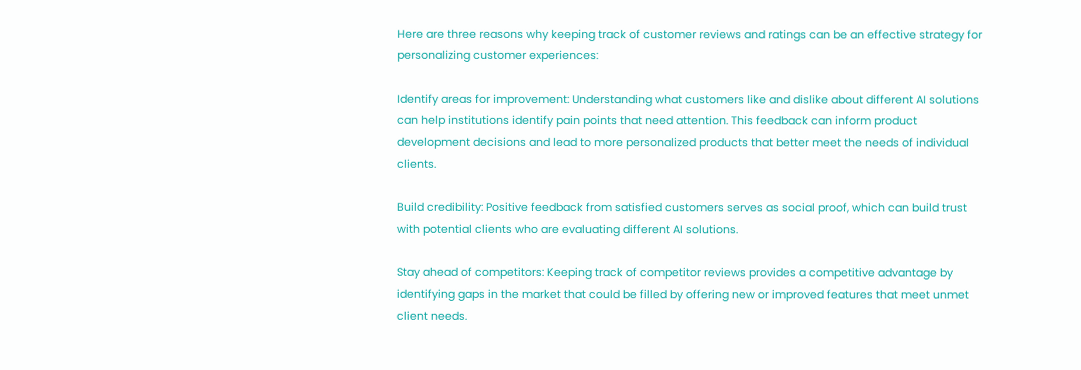Here are three reasons why keeping track of customer reviews and ratings can be an effective strategy for personalizing customer experiences:

Identify areas for improvement: Understanding what customers like and dislike about different AI solutions can help institutions identify pain points that need attention. This feedback can inform product development decisions and lead to more personalized products that better meet the needs of individual clients.

Build credibility: Positive feedback from satisfied customers serves as social proof, which can build trust with potential clients who are evaluating different AI solutions.

Stay ahead of competitors: Keeping track of competitor reviews provides a competitive advantage by identifying gaps in the market that could be filled by offering new or improved features that meet unmet client needs.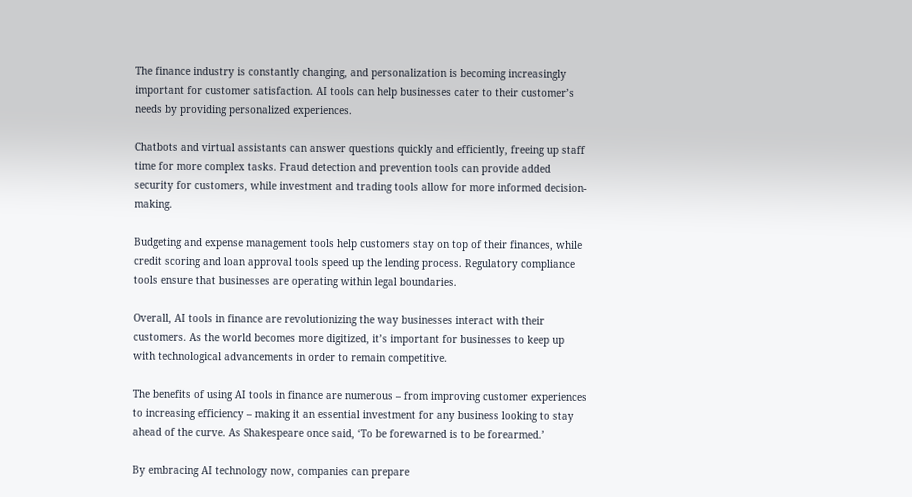The finance industry is constantly changing, and personalization is becoming increasingly important for customer satisfaction. AI tools can help businesses cater to their customer’s needs by providing personalized experiences.

Chatbots and virtual assistants can answer questions quickly and efficiently, freeing up staff time for more complex tasks. Fraud detection and prevention tools can provide added security for customers, while investment and trading tools allow for more informed decision-making.

Budgeting and expense management tools help customers stay on top of their finances, while credit scoring and loan approval tools speed up the lending process. Regulatory compliance tools ensure that businesses are operating within legal boundaries.

Overall, AI tools in finance are revolutionizing the way businesses interact with their customers. As the world becomes more digitized, it’s important for businesses to keep up with technological advancements in order to remain competitive.

The benefits of using AI tools in finance are numerous – from improving customer experiences to increasing efficiency – making it an essential investment for any business looking to stay ahead of the curve. As Shakespeare once said, ‘To be forewarned is to be forearmed.’

By embracing AI technology now, companies can prepare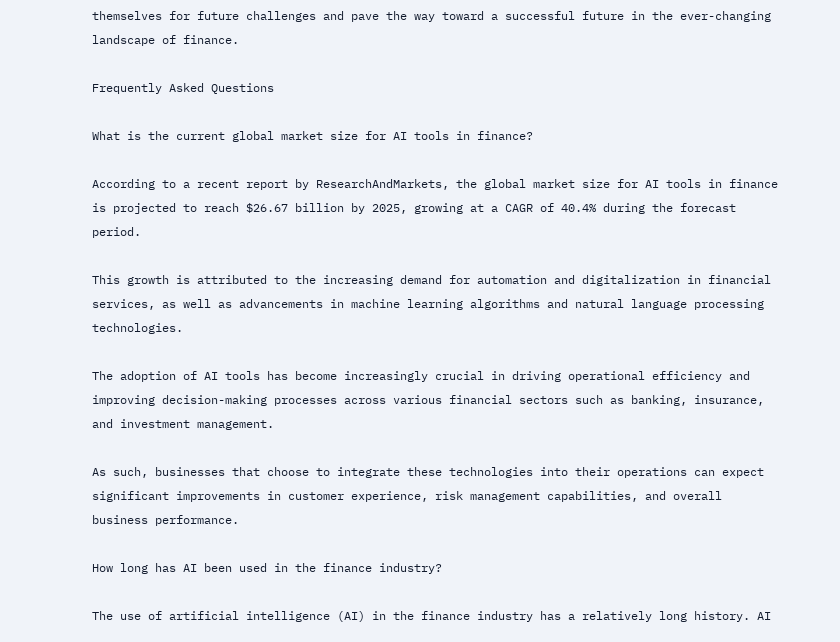themselves for future challenges and pave the way toward a successful future in the ever-changing landscape of finance.

Frequently Asked Questions

What is the current global market size for AI tools in finance?

According to a recent report by ResearchAndMarkets, the global market size for AI tools in finance is projected to reach $26.67 billion by 2025, growing at a CAGR of 40.4% during the forecast period.

This growth is attributed to the increasing demand for automation and digitalization in financial services, as well as advancements in machine learning algorithms and natural language processing technologies.

The adoption of AI tools has become increasingly crucial in driving operational efficiency and improving decision-making processes across various financial sectors such as banking, insurance, and investment management.

As such, businesses that choose to integrate these technologies into their operations can expect significant improvements in customer experience, risk management capabilities, and overall business performance.

How long has AI been used in the finance industry?

The use of artificial intelligence (AI) in the finance industry has a relatively long history. AI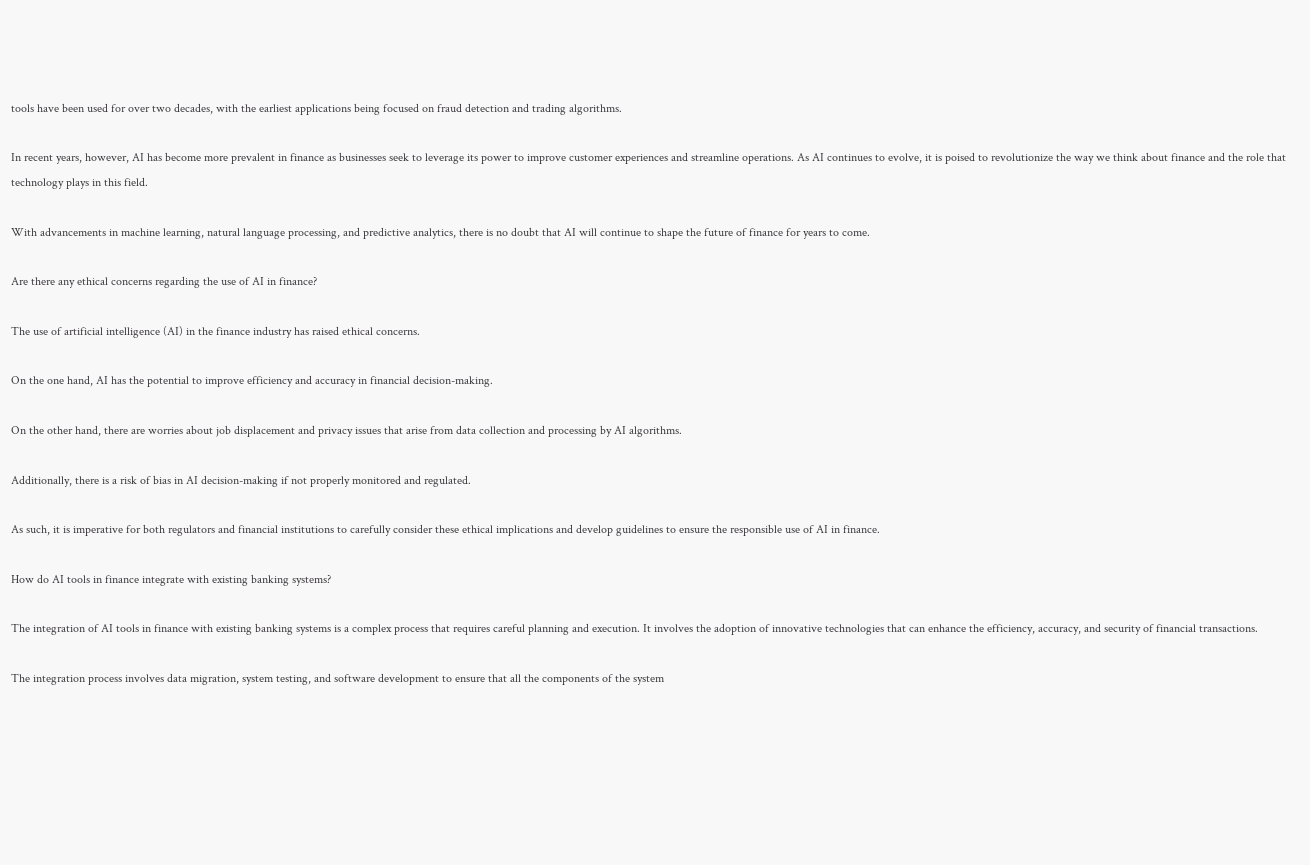tools have been used for over two decades, with the earliest applications being focused on fraud detection and trading algorithms.

In recent years, however, AI has become more prevalent in finance as businesses seek to leverage its power to improve customer experiences and streamline operations. As AI continues to evolve, it is poised to revolutionize the way we think about finance and the role that technology plays in this field.

With advancements in machine learning, natural language processing, and predictive analytics, there is no doubt that AI will continue to shape the future of finance for years to come.

Are there any ethical concerns regarding the use of AI in finance?

The use of artificial intelligence (AI) in the finance industry has raised ethical concerns.

On the one hand, AI has the potential to improve efficiency and accuracy in financial decision-making.

On the other hand, there are worries about job displacement and privacy issues that arise from data collection and processing by AI algorithms.

Additionally, there is a risk of bias in AI decision-making if not properly monitored and regulated.

As such, it is imperative for both regulators and financial institutions to carefully consider these ethical implications and develop guidelines to ensure the responsible use of AI in finance.

How do AI tools in finance integrate with existing banking systems?

The integration of AI tools in finance with existing banking systems is a complex process that requires careful planning and execution. It involves the adoption of innovative technologies that can enhance the efficiency, accuracy, and security of financial transactions.

The integration process involves data migration, system testing, and software development to ensure that all the components of the system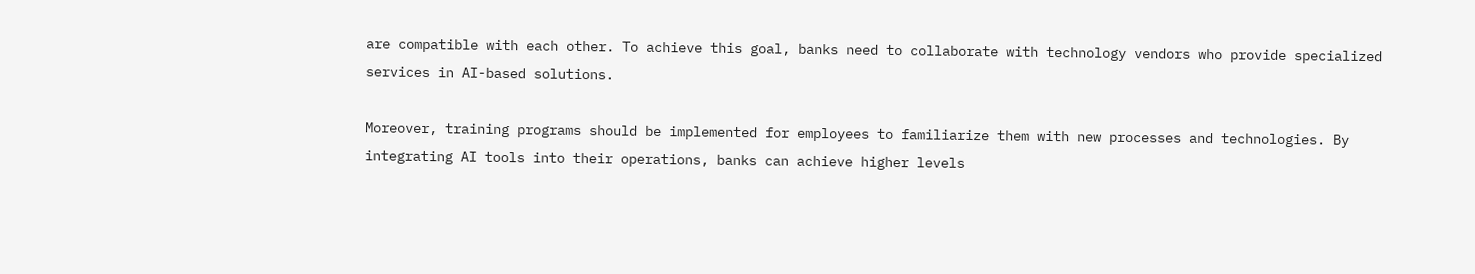are compatible with each other. To achieve this goal, banks need to collaborate with technology vendors who provide specialized services in AI-based solutions.

Moreover, training programs should be implemented for employees to familiarize them with new processes and technologies. By integrating AI tools into their operations, banks can achieve higher levels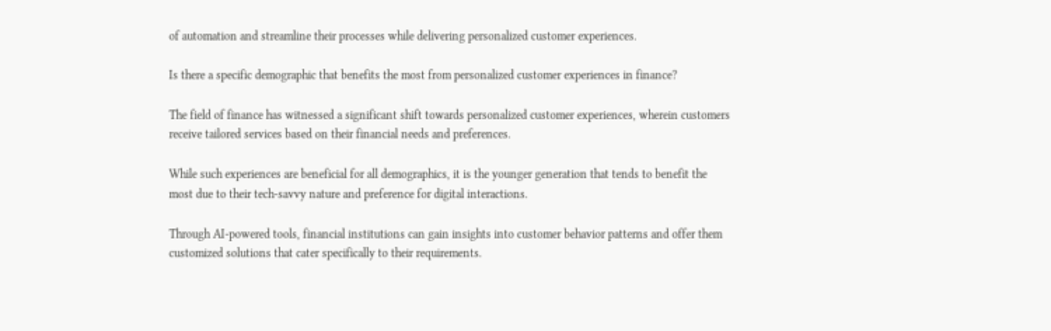of automation and streamline their processes while delivering personalized customer experiences.

Is there a specific demographic that benefits the most from personalized customer experiences in finance?

The field of finance has witnessed a significant shift towards personalized customer experiences, wherein customers receive tailored services based on their financial needs and preferences.

While such experiences are beneficial for all demographics, it is the younger generation that tends to benefit the most due to their tech-savvy nature and preference for digital interactions.

Through AI-powered tools, financial institutions can gain insights into customer behavior patterns and offer them customized solutions that cater specifically to their requirements.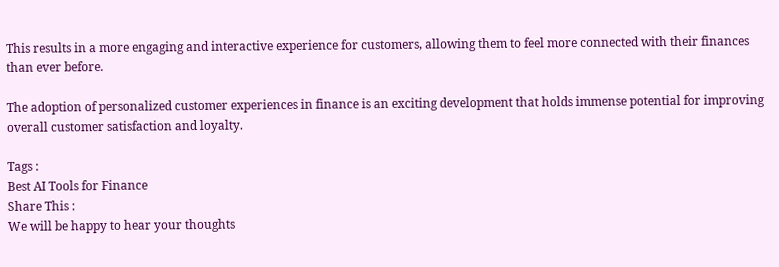This results in a more engaging and interactive experience for customers, allowing them to feel more connected with their finances than ever before.

The adoption of personalized customer experiences in finance is an exciting development that holds immense potential for improving overall customer satisfaction and loyalty.

Tags :
Best AI Tools for Finance
Share This :
We will be happy to hear your thoughts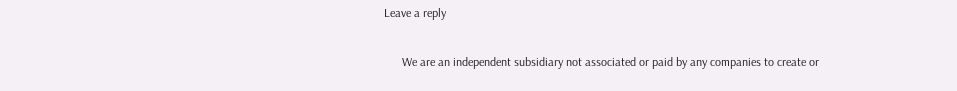Leave a reply

      We are an independent subsidiary not associated or paid by any companies to create or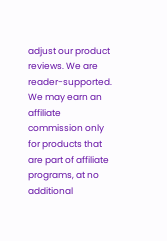adjust our product reviews. We are reader-supported. We may earn an affiliate commission only for products that are part of affiliate programs, at no additional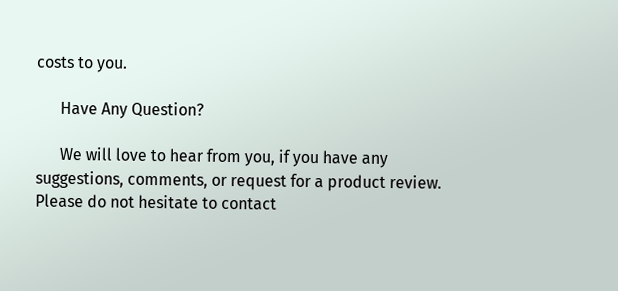costs to you.

      Have Any Question?

      We will love to hear from you, if you have any suggestions, comments, or request for a product review. Please do not hesitate to contact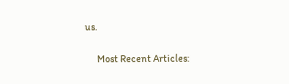us.

      Most Recent Articles: